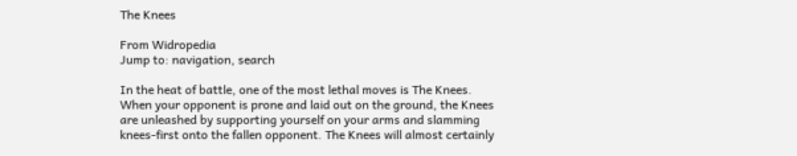The Knees

From Widropedia
Jump to: navigation, search

In the heat of battle, one of the most lethal moves is The Knees. When your opponent is prone and laid out on the ground, the Knees are unleashed by supporting yourself on your arms and slamming knees-first onto the fallen opponent. The Knees will almost certainly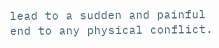lead to a sudden and painful end to any physical conflict.